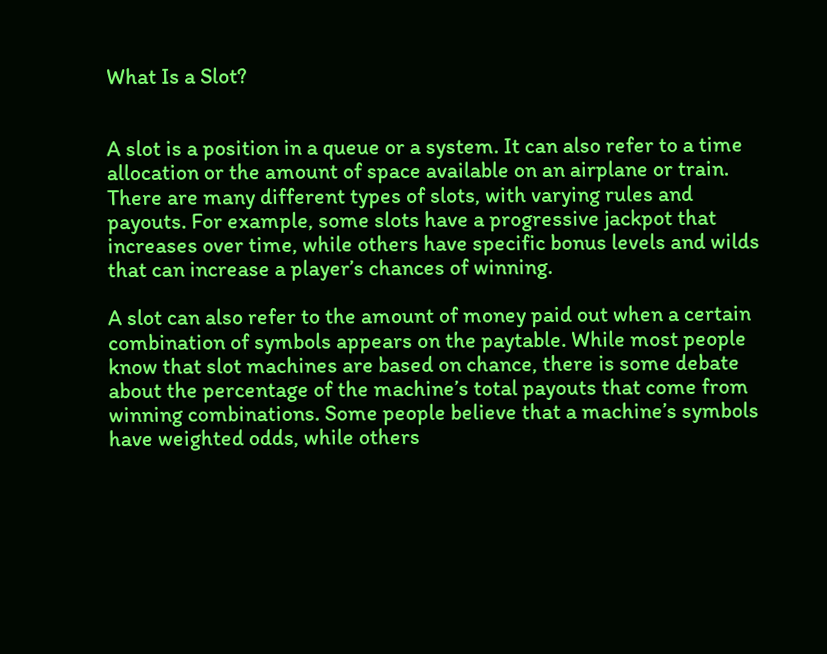What Is a Slot?


A slot is a position in a queue or a system. It can also refer to a time allocation or the amount of space available on an airplane or train. There are many different types of slots, with varying rules and payouts. For example, some slots have a progressive jackpot that increases over time, while others have specific bonus levels and wilds that can increase a player’s chances of winning.

A slot can also refer to the amount of money paid out when a certain combination of symbols appears on the paytable. While most people know that slot machines are based on chance, there is some debate about the percentage of the machine’s total payouts that come from winning combinations. Some people believe that a machine’s symbols have weighted odds, while others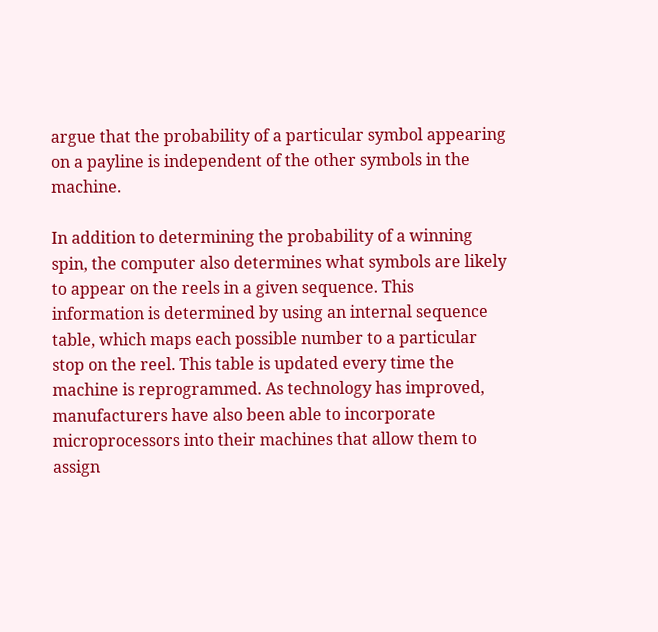argue that the probability of a particular symbol appearing on a payline is independent of the other symbols in the machine.

In addition to determining the probability of a winning spin, the computer also determines what symbols are likely to appear on the reels in a given sequence. This information is determined by using an internal sequence table, which maps each possible number to a particular stop on the reel. This table is updated every time the machine is reprogrammed. As technology has improved, manufacturers have also been able to incorporate microprocessors into their machines that allow them to assign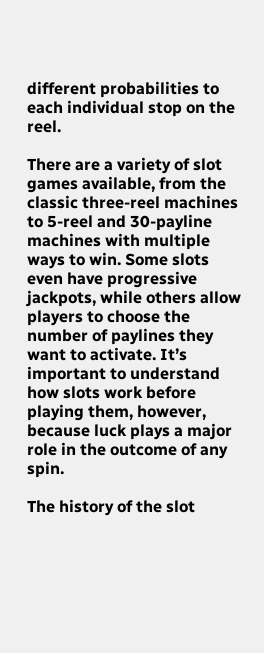different probabilities to each individual stop on the reel.

There are a variety of slot games available, from the classic three-reel machines to 5-reel and 30-payline machines with multiple ways to win. Some slots even have progressive jackpots, while others allow players to choose the number of paylines they want to activate. It’s important to understand how slots work before playing them, however, because luck plays a major role in the outcome of any spin.

The history of the slot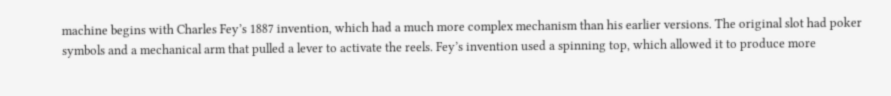machine begins with Charles Fey’s 1887 invention, which had a much more complex mechanism than his earlier versions. The original slot had poker symbols and a mechanical arm that pulled a lever to activate the reels. Fey’s invention used a spinning top, which allowed it to produce more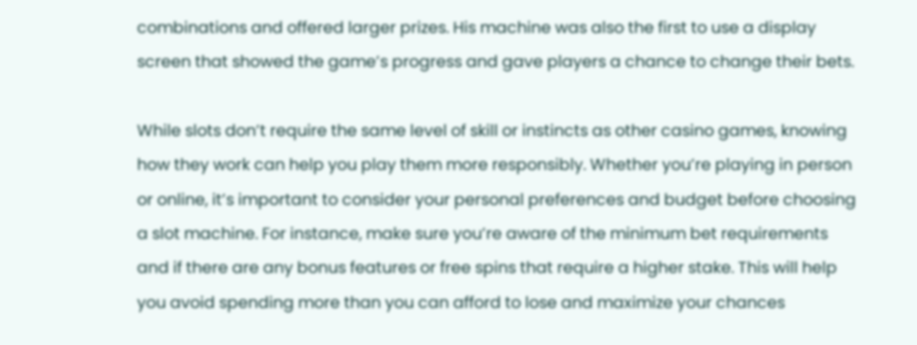combinations and offered larger prizes. His machine was also the first to use a display screen that showed the game’s progress and gave players a chance to change their bets.

While slots don’t require the same level of skill or instincts as other casino games, knowing how they work can help you play them more responsibly. Whether you’re playing in person or online, it’s important to consider your personal preferences and budget before choosing a slot machine. For instance, make sure you’re aware of the minimum bet requirements and if there are any bonus features or free spins that require a higher stake. This will help you avoid spending more than you can afford to lose and maximize your chances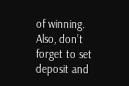of winning. Also, don’t forget to set deposit and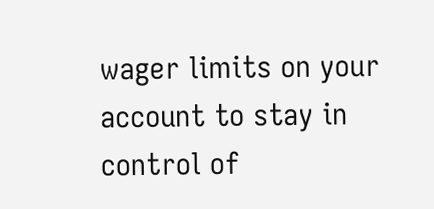wager limits on your account to stay in control of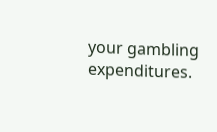your gambling expenditures.